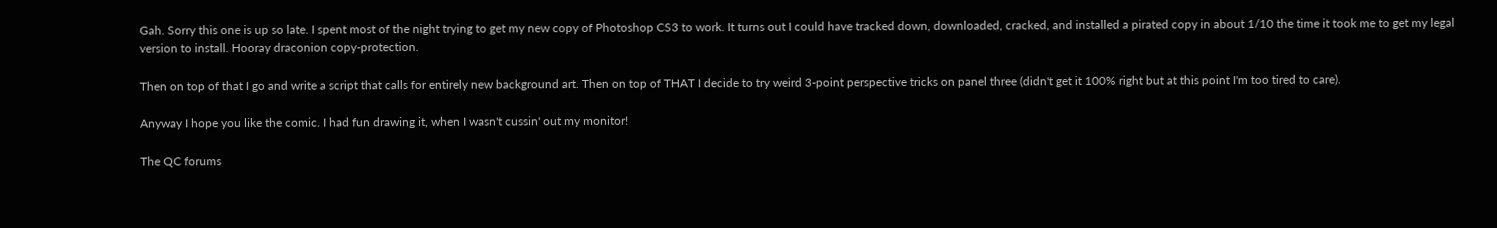Gah. Sorry this one is up so late. I spent most of the night trying to get my new copy of Photoshop CS3 to work. It turns out I could have tracked down, downloaded, cracked, and installed a pirated copy in about 1/10 the time it took me to get my legal version to install. Hooray draconion copy-protection.

Then on top of that I go and write a script that calls for entirely new background art. Then on top of THAT I decide to try weird 3-point perspective tricks on panel three (didn't get it 100% right but at this point I'm too tired to care).

Anyway I hope you like the comic. I had fun drawing it, when I wasn't cussin' out my monitor!

The QC forums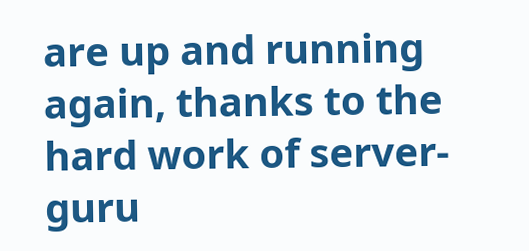are up and running again, thanks to the hard work of server-guru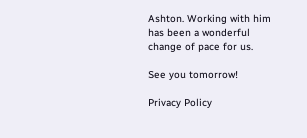Ashton. Working with him has been a wonderful change of pace for us.

See you tomorrow!

Privacy Policy